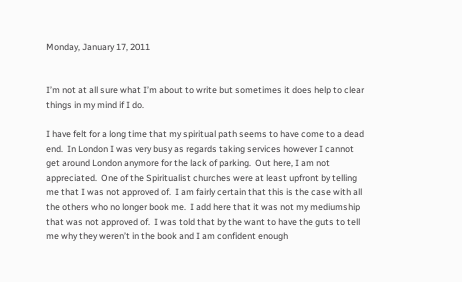Monday, January 17, 2011


I’m not at all sure what I’m about to write but sometimes it does help to clear things in my mind if I do.

I have felt for a long time that my spiritual path seems to have come to a dead end.  In London I was very busy as regards taking services however I cannot get around London anymore for the lack of parking.  Out here, I am not appreciated.  One of the Spiritualist churches were at least upfront by telling me that I was not approved of.  I am fairly certain that this is the case with all the others who no longer book me.  I add here that it was not my mediumship that was not approved of.  I was told that by the want to have the guts to tell me why they weren’t in the book and I am confident enough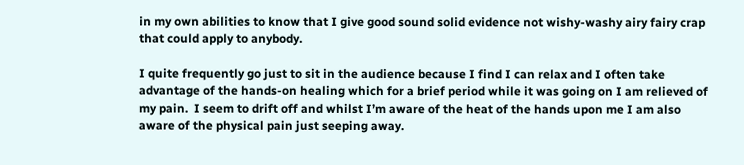in my own abilities to know that I give good sound solid evidence not wishy-washy airy fairy crap that could apply to anybody.

I quite frequently go just to sit in the audience because I find I can relax and I often take advantage of the hands-on healing which for a brief period while it was going on I am relieved of my pain.  I seem to drift off and whilst I’m aware of the heat of the hands upon me I am also aware of the physical pain just seeping away.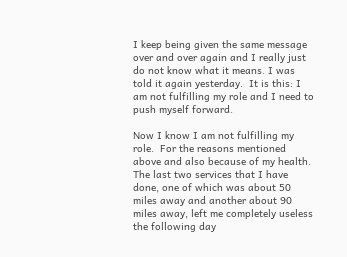I keep being given the same message over and over again and I really just do not know what it means. I was told it again yesterday.  It is this: I am not fulfilling my role and I need to push myself forward.

Now I know I am not fulfilling my role.  For the reasons mentioned above and also because of my health.  The last two services that I have done, one of which was about 50 miles away and another about 90 miles away, left me completely useless the following day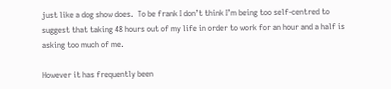just like a dog show does.  To be frank I don’t think I’m being too self-centred to suggest that taking 48 hours out of my life in order to work for an hour and a half is asking too much of me.

However it has frequently been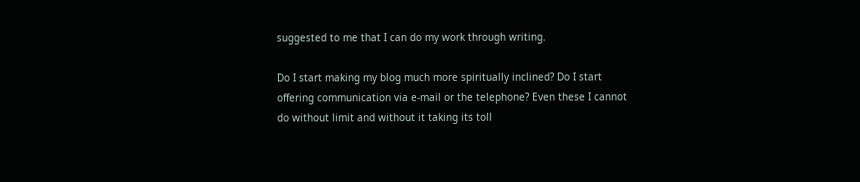suggested to me that I can do my work through writing.

Do I start making my blog much more spiritually inclined? Do I start offering communication via e-mail or the telephone? Even these I cannot do without limit and without it taking its toll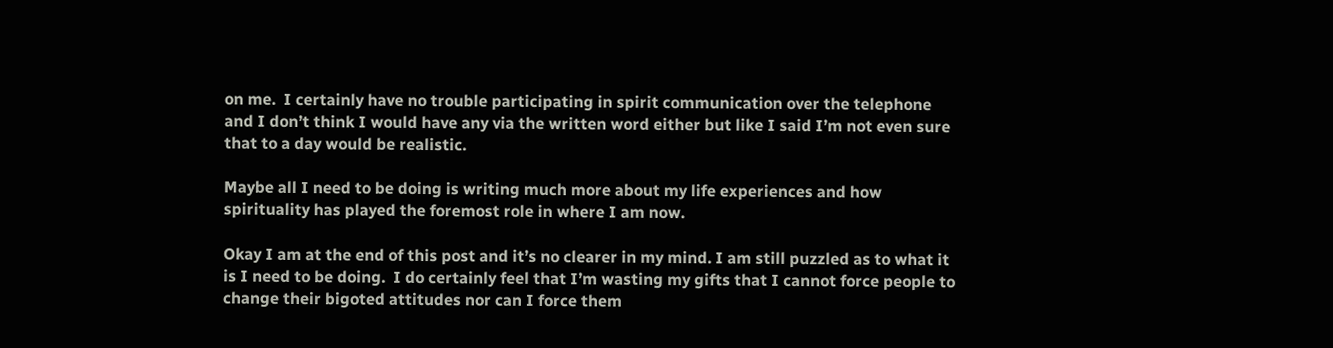on me.  I certainly have no trouble participating in spirit communication over the telephone and I don’t think I would have any via the written word either but like I said I’m not even sure that to a day would be realistic.

Maybe all I need to be doing is writing much more about my life experiences and how spirituality has played the foremost role in where I am now.

Okay I am at the end of this post and it’s no clearer in my mind. I am still puzzled as to what it is I need to be doing.  I do certainly feel that I’m wasting my gifts that I cannot force people to change their bigoted attitudes nor can I force them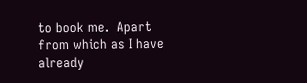to book me.  Apart from which as I have already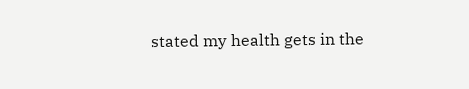stated my health gets in the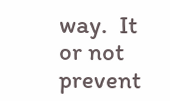way.  It or not prevent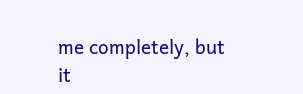me completely, but it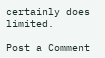certainly does limited.

Post a Comment